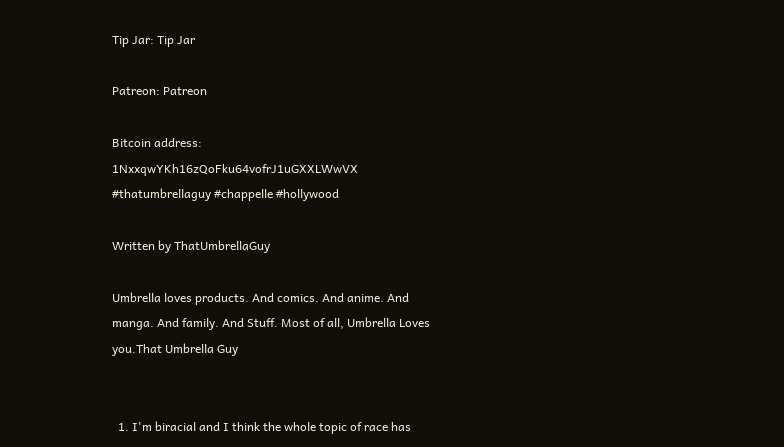Tip Jar: Tip Jar

Patreon: Patreon

Bitcoin address: 1NxxqwYKh16zQoFku64vofrJ1uGXXLWwVX
#thatumbrellaguy #chappelle #hollywood

Written by ThatUmbrellaGuy

Umbrella loves products. And comics. And anime. And manga. And family. And Stuff. Most of all, Umbrella Loves you.That Umbrella Guy


  1. I'm biracial and I think the whole topic of race has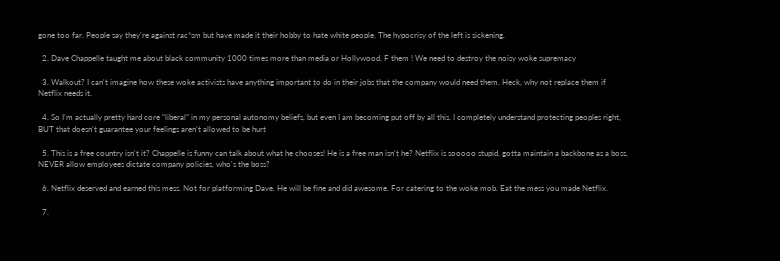gone too far. People say they're against rac*sm but have made it their hobby to hate white people. The hypocrisy of the left is sickening.

  2. Dave Chappelle taught me about black community 1000 times more than media or Hollywood. F them ! We need to destroy the noisy woke supremacy

  3. Walkout? I can't imagine how these woke activists have anything important to do in their jobs that the company would need them. Heck, why not replace them if Netflix needs it.

  4. So I’m actually pretty hard core “liberal” in my personal autonomy beliefs, but even I am becoming put off by all this. I completely understand protecting peoples right, BUT that doesn’t guarantee your feelings aren’t allowed to be hurt

  5. This is a free country isn't it? Chappelle is funny can talk about what he chooses! He is a free man isn't he? Netflix is sooooo stupid, gotta maintain a backbone as a boss, NEVER allow employees dictate company policies, who's the boss?

  6. Netflix deserved and earned this mess. Not for platforming Dave. He will be fine and did awesome. For catering to the woke mob. Eat the mess you made Netflix.

  7.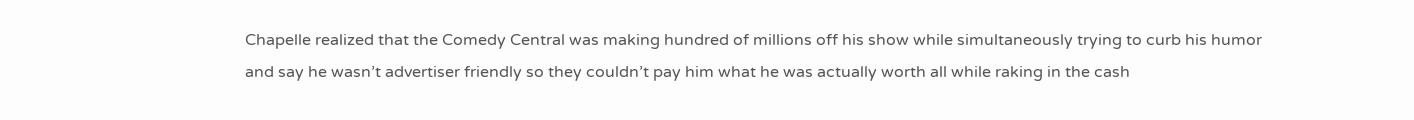Chapelle realized that the Comedy Central was making hundred of millions off his show while simultaneously trying to curb his humor and say he wasn’t advertiser friendly so they couldn’t pay him what he was actually worth all while raking in the cash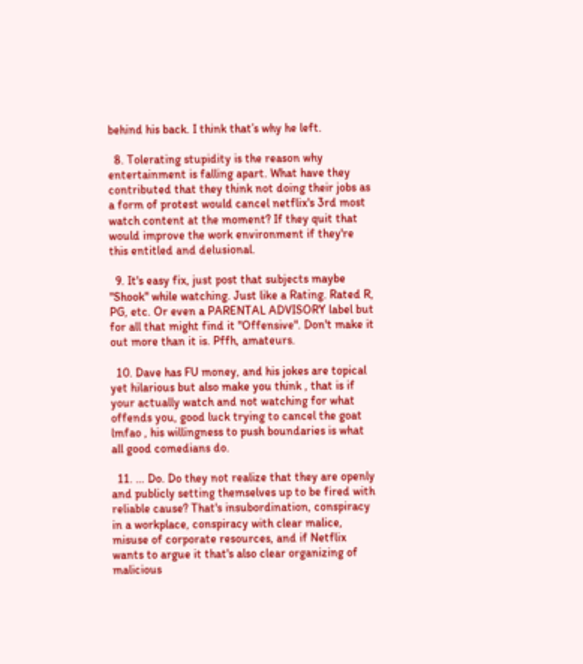behind his back. I think that’s why he left.

  8. Tolerating stupidity is the reason why entertainment is falling apart. What have they contributed that they think not doing their jobs as a form of protest would cancel netflix's 3rd most watch content at the moment? If they quit that would improve the work environment if they're this entitled and delusional.

  9. It's easy fix, just post that subjects maybe "Shook" while watching. Just like a Rating. Rated R, PG, etc. Or even a PARENTAL ADVISORY label but for all that might find it "Offensive". Don't make it out more than it is. Pffh, amateurs.

  10. Dave has FU money, and his jokes are topical yet hilarious but also make you think , that is if your actually watch and not watching for what offends you, good luck trying to cancel the goat lmfao , his willingness to push boundaries is what all good comedians do.

  11. … Do. Do they not realize that they are openly and publicly setting themselves up to be fired with reliable cause? That's insubordination, conspiracy in a workplace, conspiracy with clear malice, misuse of corporate resources, and if Netflix wants to argue it that's also clear organizing of malicious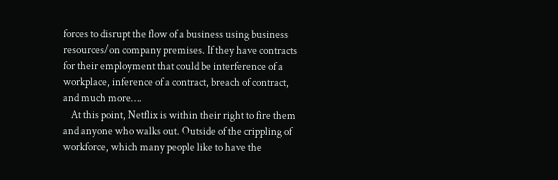forces to disrupt the flow of a business using business resources/on company premises. If they have contracts for their employment that could be interference of a workplace, inference of a contract, breach of contract, and much more….
    At this point, Netflix is within their right to fire them and anyone who walks out. Outside of the crippling of workforce, which many people like to have the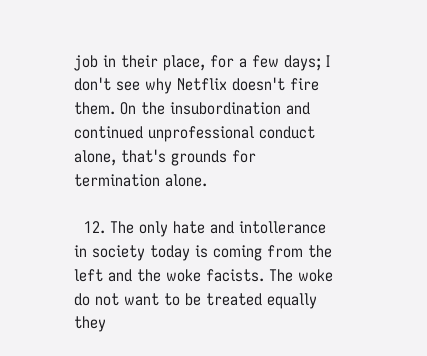job in their place, for a few days; I don't see why Netflix doesn't fire them. On the insubordination and continued unprofessional conduct alone, that's grounds for termination alone.

  12. The only hate and intollerance in society today is coming from the left and the woke facists. The woke do not want to be treated equally they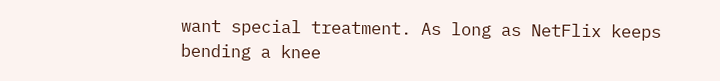want special treatment. As long as NetFlix keeps bending a knee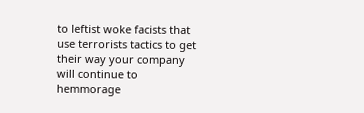to leftist woke facists that use terrorists tactics to get their way your company will continue to hemmorage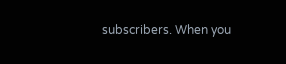subscribers. When you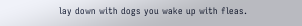lay down with dogs you wake up with fleas.